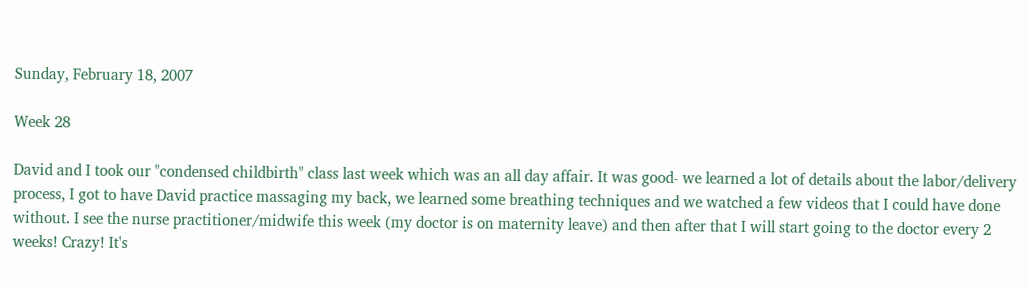Sunday, February 18, 2007

Week 28

David and I took our "condensed childbirth" class last week which was an all day affair. It was good- we learned a lot of details about the labor/delivery process, I got to have David practice massaging my back, we learned some breathing techniques and we watched a few videos that I could have done without. I see the nurse practitioner/midwife this week (my doctor is on maternity leave) and then after that I will start going to the doctor every 2 weeks! Crazy! It's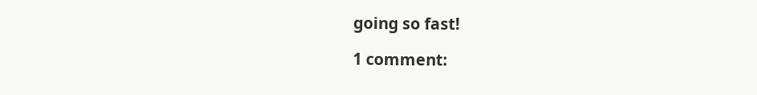going so fast!

1 comment: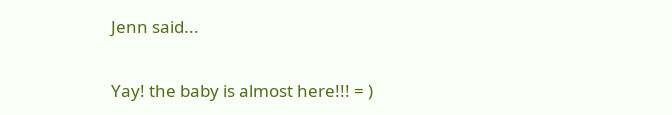Jenn said...

Yay! the baby is almost here!!! = )